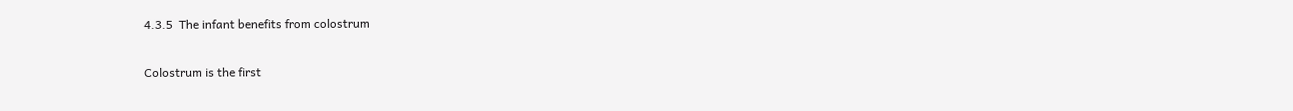4.3.5  The infant benefits from colostrum

Colostrum is the first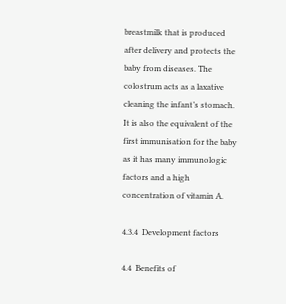breastmilk that is produced after delivery and protects the baby from diseases. The colostrum acts as a laxative cleaning the infant’s stomach. It is also the equivalent of the first immunisation for the baby as it has many immunologic factors and a high concentration of vitamin A.

4.3.4  Development factors

4.4  Benefits of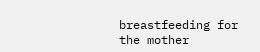breastfeeding for the mother